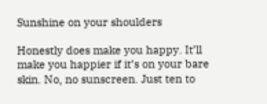Sunshine on your shoulders

Honestly does make you happy. It’ll make you happier if it’s on your bare skin. No, no sunscreen. Just ten to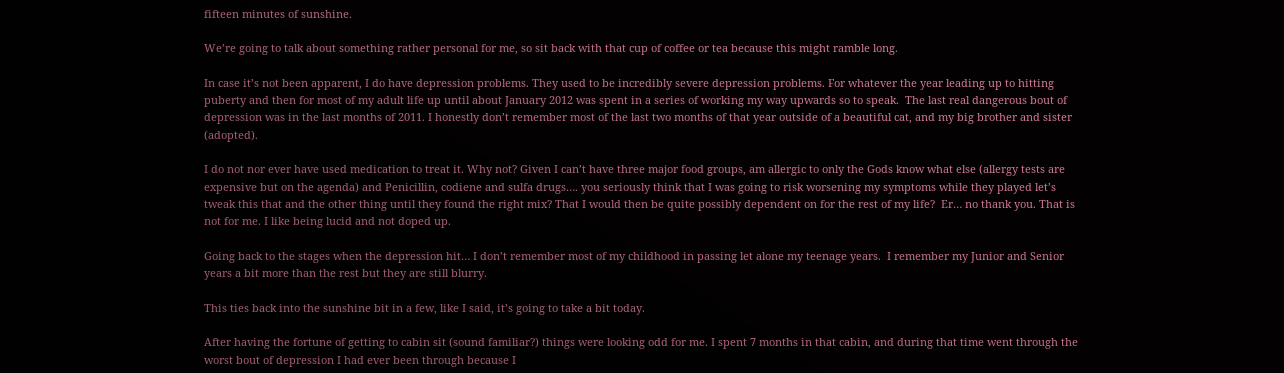fifteen minutes of sunshine.

We’re going to talk about something rather personal for me, so sit back with that cup of coffee or tea because this might ramble long.

In case it’s not been apparent, I do have depression problems. They used to be incredibly severe depression problems. For whatever the year leading up to hitting puberty and then for most of my adult life up until about January 2012 was spent in a series of working my way upwards so to speak.  The last real dangerous bout of depression was in the last months of 2011. I honestly don’t remember most of the last two months of that year outside of a beautiful cat, and my big brother and sister (adopted).

I do not nor ever have used medication to treat it. Why not? Given I can’t have three major food groups, am allergic to only the Gods know what else (allergy tests are expensive but on the agenda) and Penicillin, codiene and sulfa drugs…. you seriously think that I was going to risk worsening my symptoms while they played let’s tweak this that and the other thing until they found the right mix? That I would then be quite possibly dependent on for the rest of my life?  Er… no thank you. That is not for me. I like being lucid and not doped up.

Going back to the stages when the depression hit… I don’t remember most of my childhood in passing let alone my teenage years.  I remember my Junior and Senior years a bit more than the rest but they are still blurry.

This ties back into the sunshine bit in a few, like I said, it’s going to take a bit today.

After having the fortune of getting to cabin sit (sound familiar?) things were looking odd for me. I spent 7 months in that cabin, and during that time went through the worst bout of depression I had ever been through because I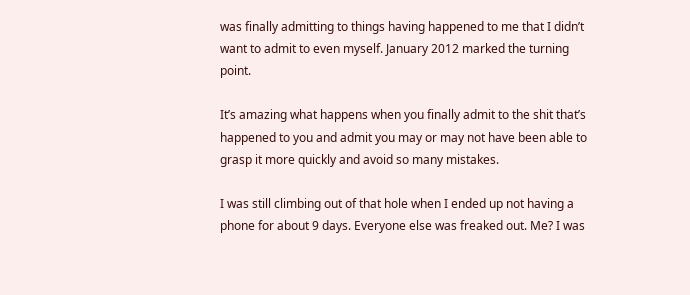was finally admitting to things having happened to me that I didn’t want to admit to even myself. January 2012 marked the turning point.

It’s amazing what happens when you finally admit to the shit that’s happened to you and admit you may or may not have been able to grasp it more quickly and avoid so many mistakes.

I was still climbing out of that hole when I ended up not having a phone for about 9 days. Everyone else was freaked out. Me? I was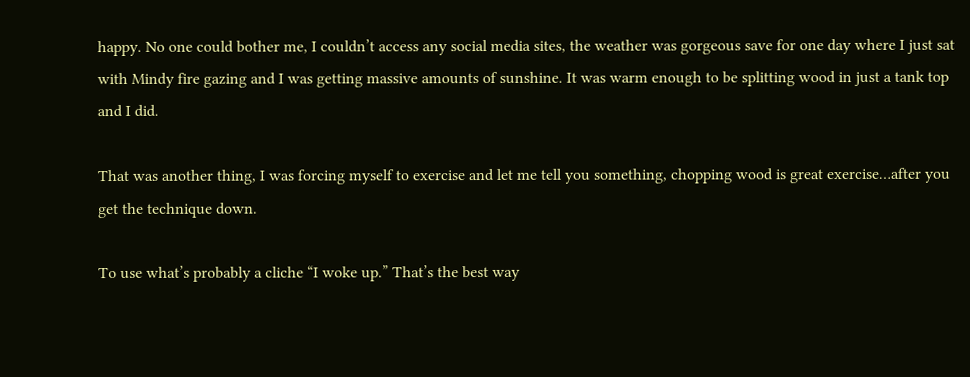happy. No one could bother me, I couldn’t access any social media sites, the weather was gorgeous save for one day where I just sat with Mindy fire gazing and I was getting massive amounts of sunshine. It was warm enough to be splitting wood in just a tank top and I did.

That was another thing, I was forcing myself to exercise and let me tell you something, chopping wood is great exercise…after you get the technique down.

To use what’s probably a cliche “I woke up.” That’s the best way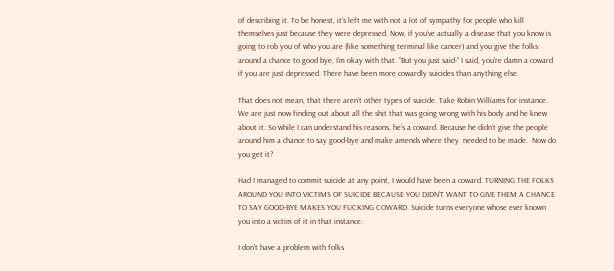of describing it. To be honest, it’s left me with not a lot of sympathy for people who kill themselves just because they were depressed. Now, if you’ve actually a disease that you know is going to rob you of who you are (like something terminal like cancer) and you give the folks around a chance to good bye, I’m okay with that. “But you just said-“ I said, you’re damn a coward if you are just depressed. There have been more cowardly suicides than anything else.

That does not mean, that there aren’t other types of suicide. Take Robin Williams for instance. We are just now finding out about all the shit that was going wrong with his body and he knew about it. So while I can understand his reasons, he’s a coward. Because he didn’t give the people around him a chance to say good-bye and make amends where they  needed to be made.  Now do you get it?

Had I managed to commit suicide at any point, I would have been a coward. TURNING THE FOLKS AROUND YOU INTO VICTIMS OF SUICIDE BECAUSE YOU DIDN’T WANT TO GIVE THEM A CHANCE TO SAY GOOD-BYE MAKES YOU FUCKING COWARD. Suicide turns everyone whose ever known you into a victim of it in that instance.

I don’t have a problem with folks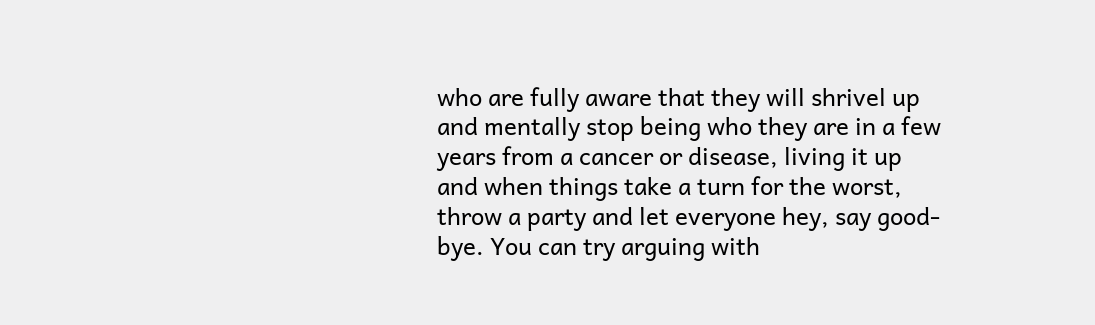who are fully aware that they will shrivel up and mentally stop being who they are in a few years from a cancer or disease, living it up and when things take a turn for the worst, throw a party and let everyone hey, say good-bye. You can try arguing with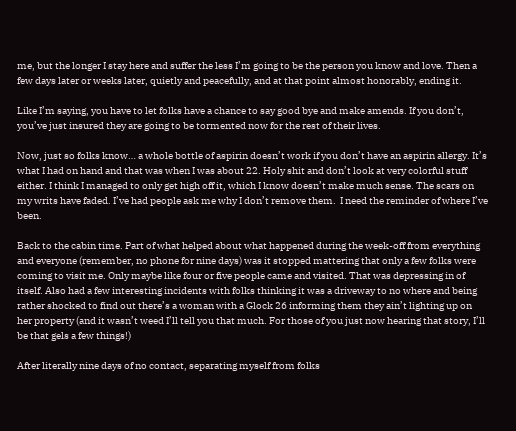me, but the longer I stay here and suffer the less I’m going to be the person you know and love. Then a few days later or weeks later, quietly and peacefully, and at that point almost honorably, ending it.

Like I’m saying, you have to let folks have a chance to say good bye and make amends. If you don’t, you’ve just insured they are going to be tormented now for the rest of their lives.

Now, just so folks know… a whole bottle of aspirin doesn’t work if you don’t have an aspirin allergy. It’s what I had on hand and that was when I was about 22. Holy shit and don’t look at very colorful stuff either. I think I managed to only get high off it, which I know doesn’t make much sense. The scars on my writs have faded. I’ve had people ask me why I don’t remove them.  I need the reminder of where I’ve been.

Back to the cabin time. Part of what helped about what happened during the week-off from everything and everyone (remember, no phone for nine days) was it stopped mattering that only a few folks were coming to visit me. Only maybe like four or five people came and visited. That was depressing in of itself. Also had a few interesting incidents with folks thinking it was a driveway to no where and being rather shocked to find out there’s a woman with a Glock 26 informing them they ain’t lighting up on her property (and it wasn’t weed I’ll tell you that much. For those of you just now hearing that story, I’ll be that gels a few things!)

After literally nine days of no contact, separating myself from folks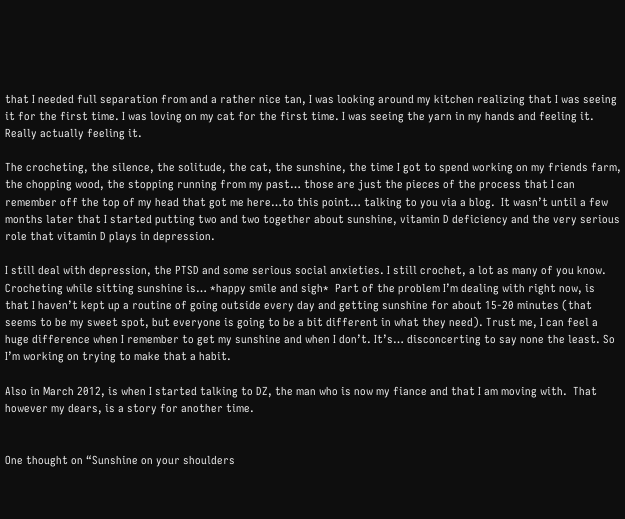that I needed full separation from and a rather nice tan, I was looking around my kitchen realizing that I was seeing it for the first time. I was loving on my cat for the first time. I was seeing the yarn in my hands and feeling it. Really actually feeling it.

The crocheting, the silence, the solitude, the cat, the sunshine, the time I got to spend working on my friends farm, the chopping wood, the stopping running from my past… those are just the pieces of the process that I can remember off the top of my head that got me here…to this point… talking to you via a blog.  It wasn’t until a few months later that I started putting two and two together about sunshine, vitamin D deficiency and the very serious role that vitamin D plays in depression.

I still deal with depression, the PTSD and some serious social anxieties. I still crochet, a lot as many of you know. Crocheting while sitting sunshine is… *happy smile and sigh*  Part of the problem I’m dealing with right now, is that I haven’t kept up a routine of going outside every day and getting sunshine for about 15-20 minutes (that seems to be my sweet spot, but everyone is going to be a bit different in what they need). Trust me, I can feel a huge difference when I remember to get my sunshine and when I don’t. It’s… disconcerting to say none the least. So I’m working on trying to make that a habit.

Also in March 2012, is when I started talking to DZ, the man who is now my fiance and that I am moving with.  That however my dears, is a story for another time.


One thought on “Sunshine on your shoulders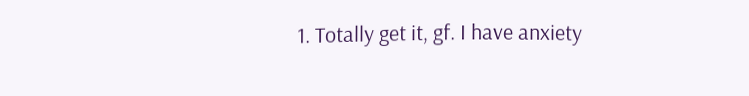1. Totally get it, gf. I have anxiety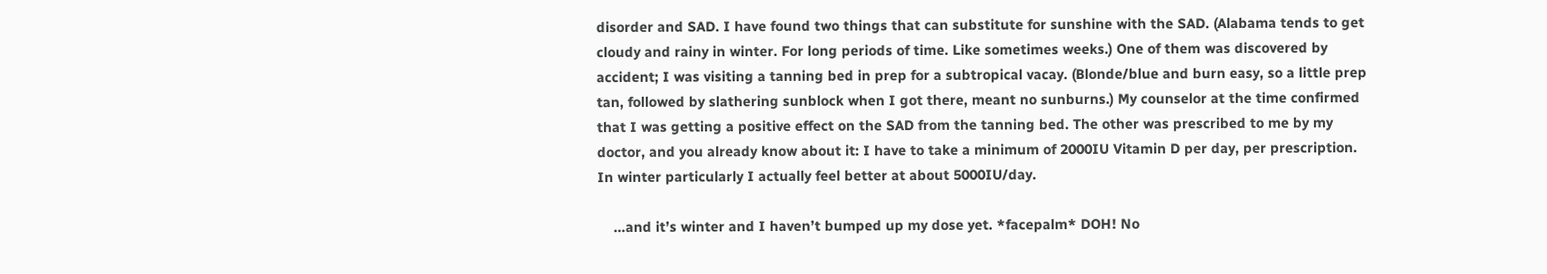disorder and SAD. I have found two things that can substitute for sunshine with the SAD. (Alabama tends to get cloudy and rainy in winter. For long periods of time. Like sometimes weeks.) One of them was discovered by accident; I was visiting a tanning bed in prep for a subtropical vacay. (Blonde/blue and burn easy, so a little prep tan, followed by slathering sunblock when I got there, meant no sunburns.) My counselor at the time confirmed that I was getting a positive effect on the SAD from the tanning bed. The other was prescribed to me by my doctor, and you already know about it: I have to take a minimum of 2000IU Vitamin D per day, per prescription. In winter particularly I actually feel better at about 5000IU/day.

    …and it’s winter and I haven’t bumped up my dose yet. *facepalm* DOH! No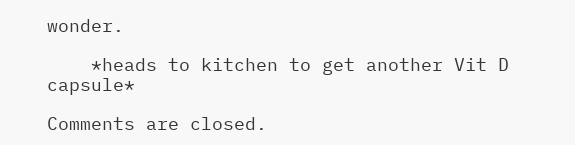wonder.

    *heads to kitchen to get another Vit D capsule*

Comments are closed.